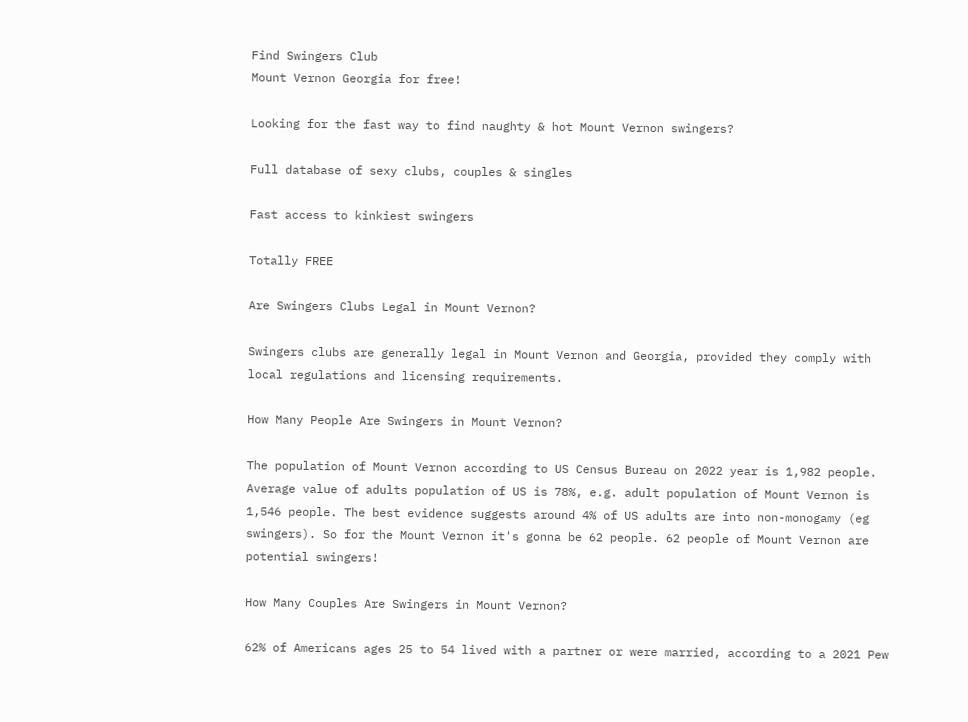Find Swingers Club
Mount Vernon Georgia for free!

Looking for the fast way to find naughty & hot Mount Vernon swingers?

Full database of sexy clubs, couples & singles

Fast access to kinkiest swingers

Totally FREE

Are Swingers Clubs Legal in Mount Vernon?

Swingers clubs are generally legal in Mount Vernon and Georgia, provided they comply with local regulations and licensing requirements.

How Many People Are Swingers in Mount Vernon?

The population of Mount Vernon according to US Census Bureau on 2022 year is 1,982 people. Average value of adults population of US is 78%, e.g. adult population of Mount Vernon is 1,546 people. The best evidence suggests around 4% of US adults are into non-monogamy (eg swingers). So for the Mount Vernon it's gonna be 62 people. 62 people of Mount Vernon are potential swingers!

How Many Couples Are Swingers in Mount Vernon?

62% of Americans ages 25 to 54 lived with a partner or were married, according to a 2021 Pew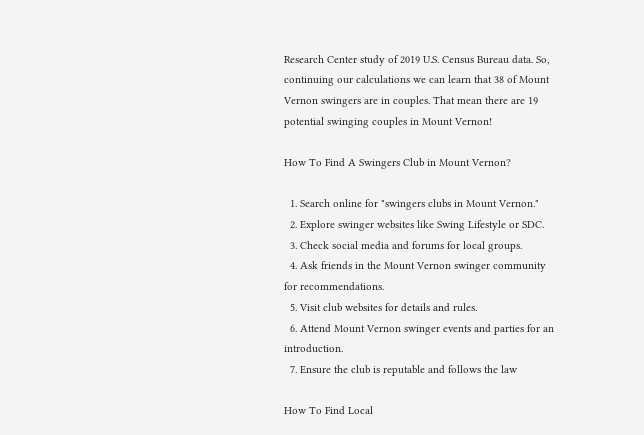Research Center study of 2019 U.S. Census Bureau data. So, continuing our calculations we can learn that 38 of Mount Vernon swingers are in couples. That mean there are 19 potential swinging couples in Mount Vernon!

How To Find A Swingers Club in Mount Vernon?

  1. Search online for "swingers clubs in Mount Vernon."
  2. Explore swinger websites like Swing Lifestyle or SDC.
  3. Check social media and forums for local groups.
  4. Ask friends in the Mount Vernon swinger community for recommendations.
  5. Visit club websites for details and rules.
  6. Attend Mount Vernon swinger events and parties for an introduction.
  7. Ensure the club is reputable and follows the law

How To Find Local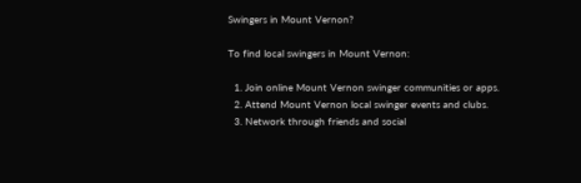Swingers in Mount Vernon?

To find local swingers in Mount Vernon:

  1. Join online Mount Vernon swinger communities or apps.
  2. Attend Mount Vernon local swinger events and clubs.
  3. Network through friends and social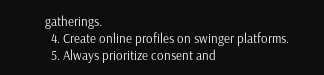gatherings.
  4. Create online profiles on swinger platforms.
  5. Always prioritize consent and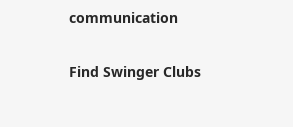communication

Find Swinger Clubs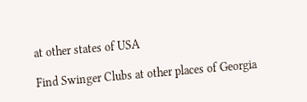at other states of USA

Find Swinger Clubs at other places of Georgia